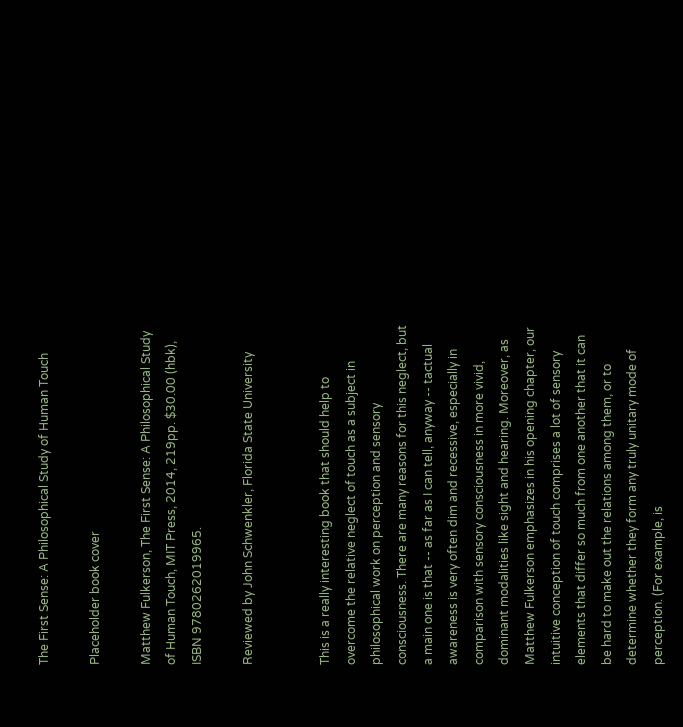The First Sense: A Philosophical Study of Human Touch

Placeholder book cover

Matthew Fulkerson, The First Sense: A Philosophical Study of Human Touch, MIT Press, 2014, 219pp. $30.00 (hbk), ISBN 9780262019965.

Reviewed by John Schwenkler, Florida State University


This is a really interesting book that should help to overcome the relative neglect of touch as a subject in philosophical work on perception and sensory consciousness. There are many reasons for this neglect, but a main one is that -- as far as I can tell, anyway -- tactual awareness is very often dim and recessive, especially in comparison with sensory consciousness in more vivid, dominant modalities like sight and hearing. Moreover, as Matthew Fulkerson emphasizes in his opening chapter, our intuitive conception of touch comprises a lot of sensory elements that differ so much from one another that it can be hard to make out the relations among them, or to determine whether they form any truly unitary mode of perception. (For example, is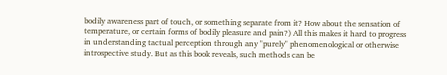bodily awareness part of touch, or something separate from it? How about the sensation of temperature, or certain forms of bodily pleasure and pain?) All this makes it hard to progress in understanding tactual perception through any "purely" phenomenological or otherwise introspective study. But as this book reveals, such methods can be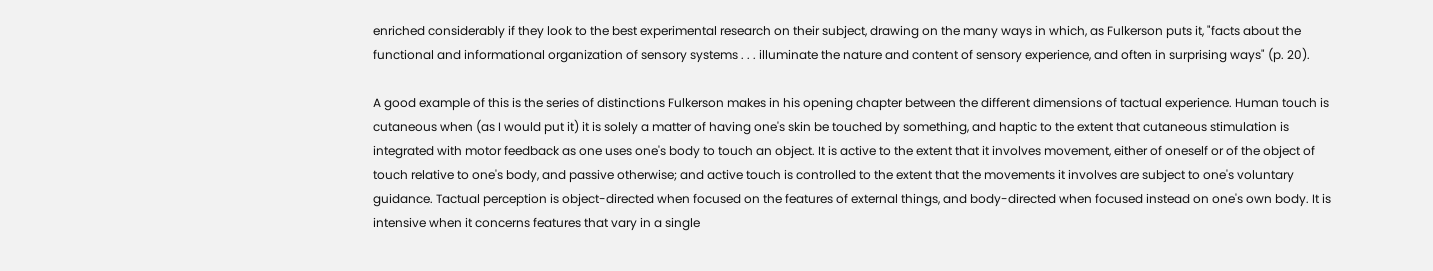enriched considerably if they look to the best experimental research on their subject, drawing on the many ways in which, as Fulkerson puts it, "facts about the functional and informational organization of sensory systems . . . illuminate the nature and content of sensory experience, and often in surprising ways" (p. 20).

A good example of this is the series of distinctions Fulkerson makes in his opening chapter between the different dimensions of tactual experience. Human touch is cutaneous when (as I would put it) it is solely a matter of having one's skin be touched by something, and haptic to the extent that cutaneous stimulation is integrated with motor feedback as one uses one's body to touch an object. It is active to the extent that it involves movement, either of oneself or of the object of touch relative to one's body, and passive otherwise; and active touch is controlled to the extent that the movements it involves are subject to one's voluntary guidance. Tactual perception is object-directed when focused on the features of external things, and body-directed when focused instead on one's own body. It is intensive when it concerns features that vary in a single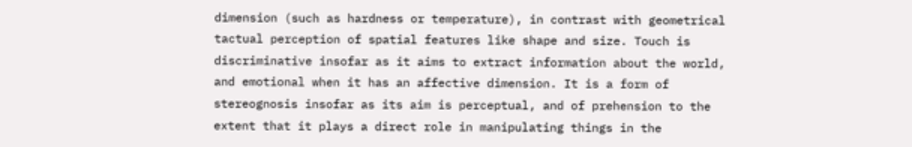dimension (such as hardness or temperature), in contrast with geometrical tactual perception of spatial features like shape and size. Touch is discriminative insofar as it aims to extract information about the world, and emotional when it has an affective dimension. It is a form of stereognosis insofar as its aim is perceptual, and of prehension to the extent that it plays a direct role in manipulating things in the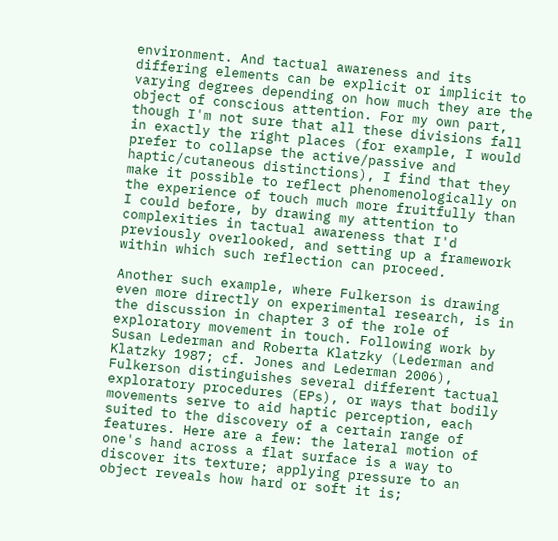environment. And tactual awareness and its differing elements can be explicit or implicit to varying degrees depending on how much they are the object of conscious attention. For my own part, though I'm not sure that all these divisions fall in exactly the right places (for example, I would prefer to collapse the active/passive and haptic/cutaneous distinctions), I find that they make it possible to reflect phenomenologically on the experience of touch much more fruitfully than I could before, by drawing my attention to complexities in tactual awareness that I'd previously overlooked, and setting up a framework within which such reflection can proceed.

Another such example, where Fulkerson is drawing even more directly on experimental research, is in the discussion in chapter 3 of the role of exploratory movement in touch. Following work by Susan Lederman and Roberta Klatzky (Lederman and Klatzky 1987; cf. Jones and Lederman 2006), Fulkerson distinguishes several different tactual exploratory procedures (EPs), or ways that bodily movements serve to aid haptic perception, each suited to the discovery of a certain range of features. Here are a few: the lateral motion of one's hand across a flat surface is a way to discover its texture; applying pressure to an object reveals how hard or soft it is;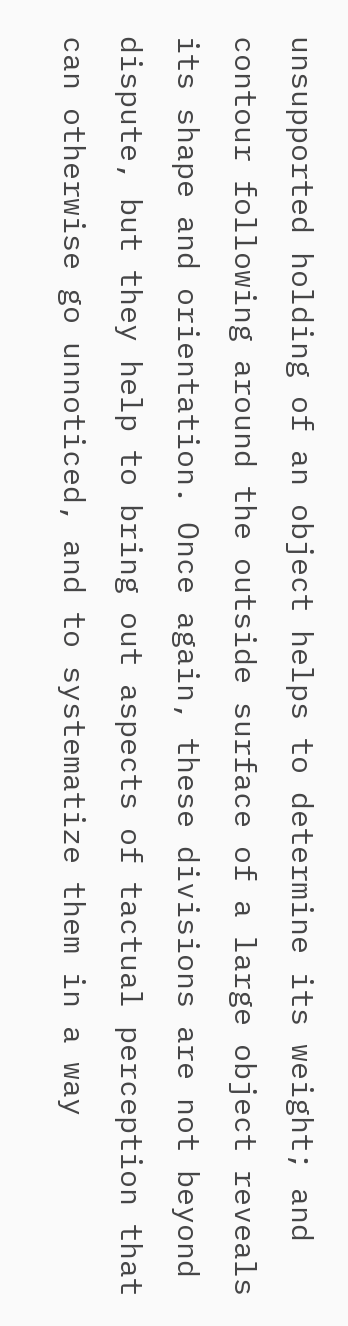unsupported holding of an object helps to determine its weight; and contour following around the outside surface of a large object reveals its shape and orientation. Once again, these divisions are not beyond dispute, but they help to bring out aspects of tactual perception that can otherwise go unnoticed, and to systematize them in a way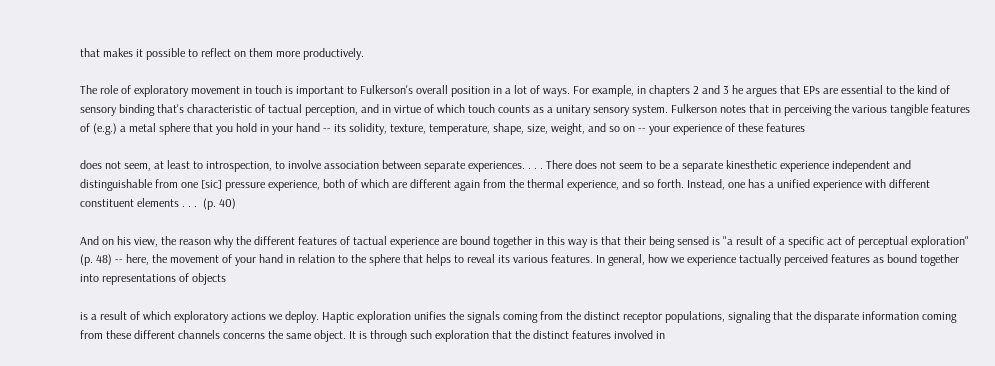that makes it possible to reflect on them more productively.

The role of exploratory movement in touch is important to Fulkerson's overall position in a lot of ways. For example, in chapters 2 and 3 he argues that EPs are essential to the kind of sensory binding that's characteristic of tactual perception, and in virtue of which touch counts as a unitary sensory system. Fulkerson notes that in perceiving the various tangible features of (e.g.) a metal sphere that you hold in your hand -- its solidity, texture, temperature, shape, size, weight, and so on -- your experience of these features

does not seem, at least to introspection, to involve association between separate experiences. . . . There does not seem to be a separate kinesthetic experience independent and distinguishable from one [sic] pressure experience, both of which are different again from the thermal experience, and so forth. Instead, one has a unified experience with different constituent elements . . .  (p. 40)

And on his view, the reason why the different features of tactual experience are bound together in this way is that their being sensed is "a result of a specific act of perceptual exploration" (p. 48) -- here, the movement of your hand in relation to the sphere that helps to reveal its various features. In general, how we experience tactually perceived features as bound together into representations of objects

is a result of which exploratory actions we deploy. Haptic exploration unifies the signals coming from the distinct receptor populations, signaling that the disparate information coming from these different channels concerns the same object. It is through such exploration that the distinct features involved in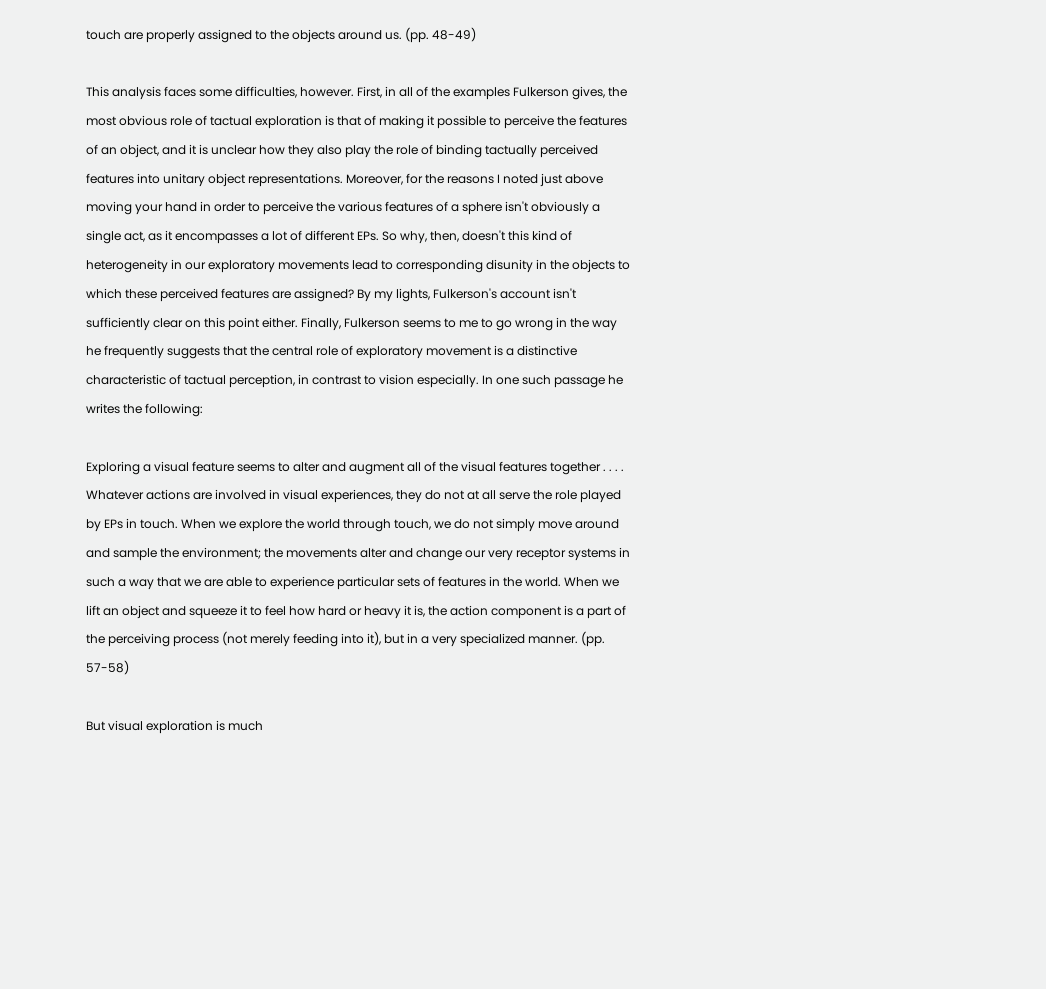touch are properly assigned to the objects around us. (pp. 48-49)

This analysis faces some difficulties, however. First, in all of the examples Fulkerson gives, the most obvious role of tactual exploration is that of making it possible to perceive the features of an object, and it is unclear how they also play the role of binding tactually perceived features into unitary object representations. Moreover, for the reasons I noted just above moving your hand in order to perceive the various features of a sphere isn't obviously a single act, as it encompasses a lot of different EPs. So why, then, doesn't this kind of heterogeneity in our exploratory movements lead to corresponding disunity in the objects to which these perceived features are assigned? By my lights, Fulkerson's account isn't sufficiently clear on this point either. Finally, Fulkerson seems to me to go wrong in the way he frequently suggests that the central role of exploratory movement is a distinctive characteristic of tactual perception, in contrast to vision especially. In one such passage he writes the following:

Exploring a visual feature seems to alter and augment all of the visual features together . . . . Whatever actions are involved in visual experiences, they do not at all serve the role played by EPs in touch. When we explore the world through touch, we do not simply move around and sample the environment; the movements alter and change our very receptor systems in such a way that we are able to experience particular sets of features in the world. When we lift an object and squeeze it to feel how hard or heavy it is, the action component is a part of the perceiving process (not merely feeding into it), but in a very specialized manner. (pp. 57-58)

But visual exploration is much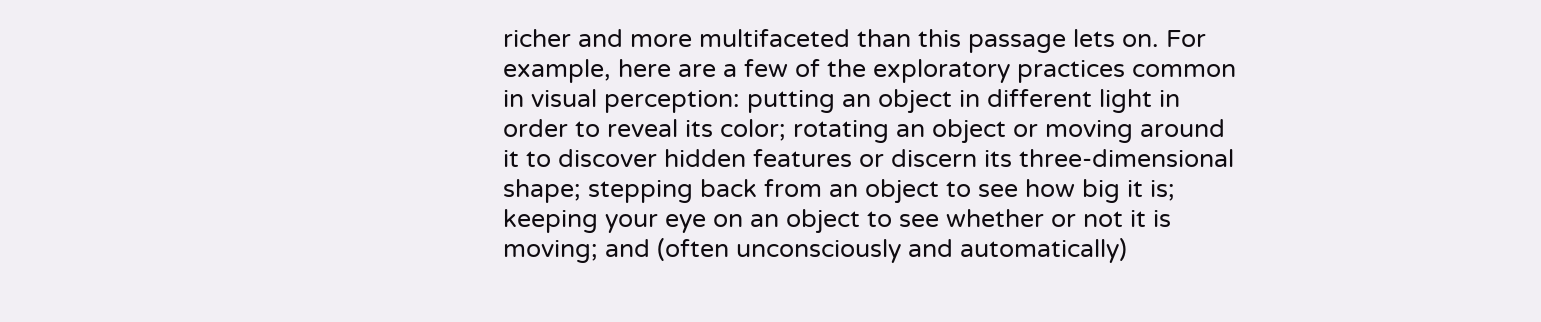richer and more multifaceted than this passage lets on. For example, here are a few of the exploratory practices common in visual perception: putting an object in different light in order to reveal its color; rotating an object or moving around it to discover hidden features or discern its three-dimensional shape; stepping back from an object to see how big it is; keeping your eye on an object to see whether or not it is moving; and (often unconsciously and automatically)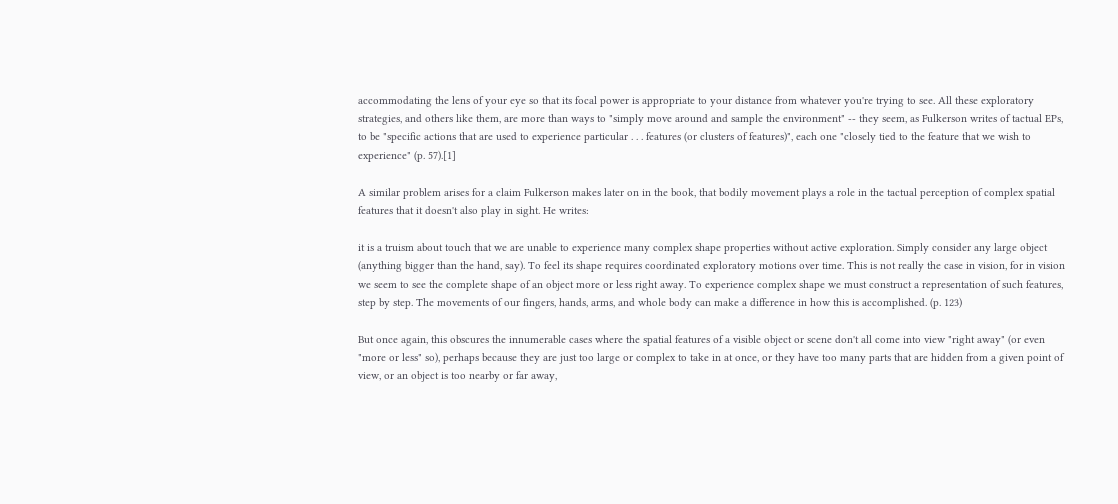accommodating the lens of your eye so that its focal power is appropriate to your distance from whatever you're trying to see. All these exploratory strategies, and others like them, are more than ways to "simply move around and sample the environment" -- they seem, as Fulkerson writes of tactual EPs, to be "specific actions that are used to experience particular . . . features (or clusters of features)", each one "closely tied to the feature that we wish to experience" (p. 57).[1]

A similar problem arises for a claim Fulkerson makes later on in the book, that bodily movement plays a role in the tactual perception of complex spatial features that it doesn't also play in sight. He writes:

it is a truism about touch that we are unable to experience many complex shape properties without active exploration. Simply consider any large object (anything bigger than the hand, say). To feel its shape requires coordinated exploratory motions over time. This is not really the case in vision, for in vision we seem to see the complete shape of an object more or less right away. To experience complex shape we must construct a representation of such features, step by step. The movements of our fingers, hands, arms, and whole body can make a difference in how this is accomplished. (p. 123)

But once again, this obscures the innumerable cases where the spatial features of a visible object or scene don't all come into view "right away" (or even "more or less" so), perhaps because they are just too large or complex to take in at once, or they have too many parts that are hidden from a given point of view, or an object is too nearby or far away,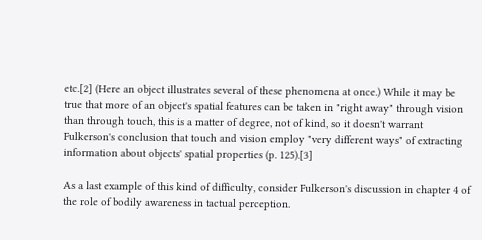etc.[2] (Here an object illustrates several of these phenomena at once.) While it may be true that more of an object's spatial features can be taken in "right away" through vision than through touch, this is a matter of degree, not of kind, so it doesn't warrant Fulkerson's conclusion that touch and vision employ "very different ways" of extracting information about objects' spatial properties (p. 125).[3]

As a last example of this kind of difficulty, consider Fulkerson's discussion in chapter 4 of the role of bodily awareness in tactual perception.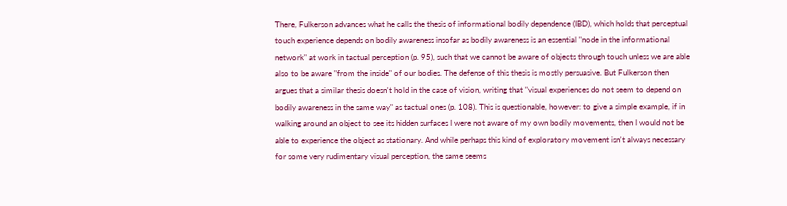There, Fulkerson advances what he calls the thesis of informational bodily dependence (IBD), which holds that perceptual touch experience depends on bodily awareness insofar as bodily awareness is an essential "node in the informational network" at work in tactual perception (p. 95), such that we cannot be aware of objects through touch unless we are able also to be aware "from the inside" of our bodies. The defense of this thesis is mostly persuasive. But Fulkerson then argues that a similar thesis doesn't hold in the case of vision, writing that "visual experiences do not seem to depend on bodily awareness in the same way" as tactual ones (p. 108). This is questionable, however: to give a simple example, if in walking around an object to see its hidden surfaces I were not aware of my own bodily movements, then I would not be able to experience the object as stationary. And while perhaps this kind of exploratory movement isn't always necessary for some very rudimentary visual perception, the same seems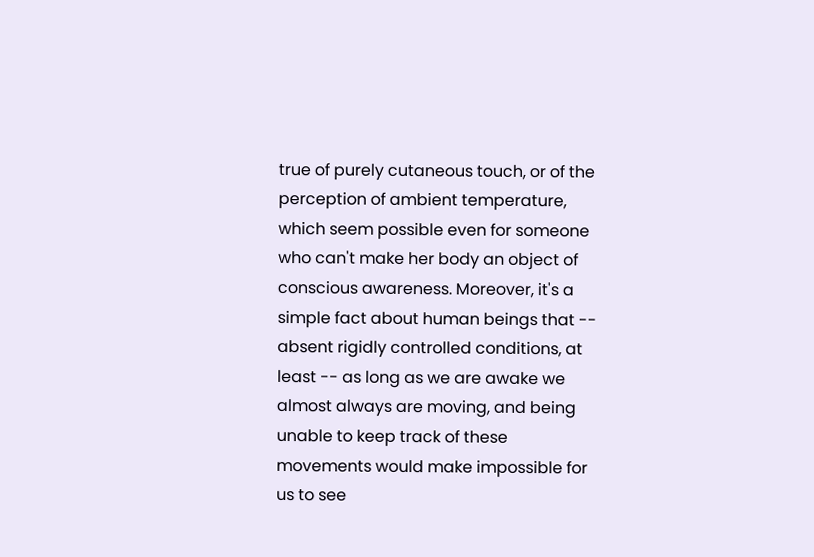true of purely cutaneous touch, or of the perception of ambient temperature, which seem possible even for someone who can't make her body an object of conscious awareness. Moreover, it's a simple fact about human beings that -- absent rigidly controlled conditions, at least -- as long as we are awake we almost always are moving, and being unable to keep track of these movements would make impossible for us to see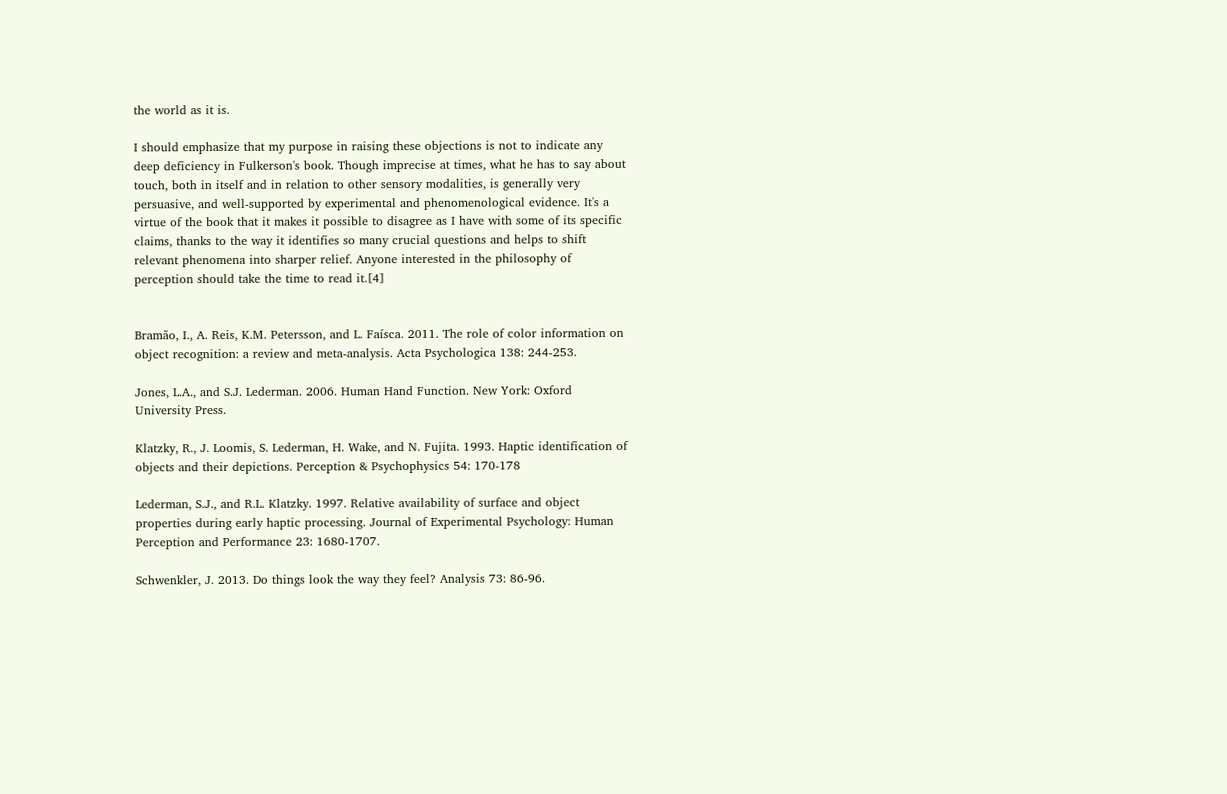the world as it is.

I should emphasize that my purpose in raising these objections is not to indicate any deep deficiency in Fulkerson's book. Though imprecise at times, what he has to say about touch, both in itself and in relation to other sensory modalities, is generally very persuasive, and well-supported by experimental and phenomenological evidence. It's a virtue of the book that it makes it possible to disagree as I have with some of its specific claims, thanks to the way it identifies so many crucial questions and helps to shift relevant phenomena into sharper relief. Anyone interested in the philosophy of perception should take the time to read it.[4]


Bramão, I., A. Reis, K.M. Petersson, and L. Faísca. 2011. The role of color information on object recognition: a review and meta-analysis. Acta Psychologica 138: 244-253.

Jones, L.A., and S.J. Lederman. 2006. Human Hand Function. New York: Oxford University Press.

Klatzky, R., J. Loomis, S. Lederman, H. Wake, and N. Fujita. 1993. Haptic identification of objects and their depictions. Perception & Psychophysics 54: 170-178

Lederman, S.J., and R.L. Klatzky. 1997. Relative availability of surface and object properties during early haptic processing. Journal of Experimental Psychology: Human Perception and Performance 23: 1680-1707.

Schwenkler, J. 2013. Do things look the way they feel? Analysis 73: 86-96.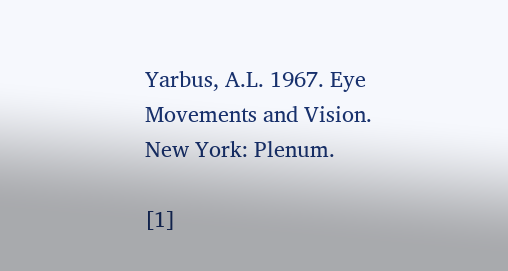Yarbus, A.L. 1967. Eye Movements and Vision. New York: Plenum.

[1]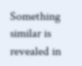Something similar is revealed in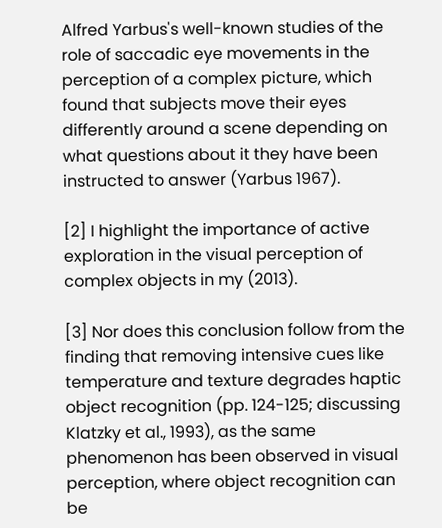Alfred Yarbus's well-known studies of the role of saccadic eye movements in the perception of a complex picture, which found that subjects move their eyes differently around a scene depending on what questions about it they have been instructed to answer (Yarbus 1967).

[2] I highlight the importance of active exploration in the visual perception of complex objects in my (2013).

[3] Nor does this conclusion follow from the finding that removing intensive cues like temperature and texture degrades haptic object recognition (pp. 124-125; discussing Klatzky et al., 1993), as the same phenomenon has been observed in visual perception, where object recognition can be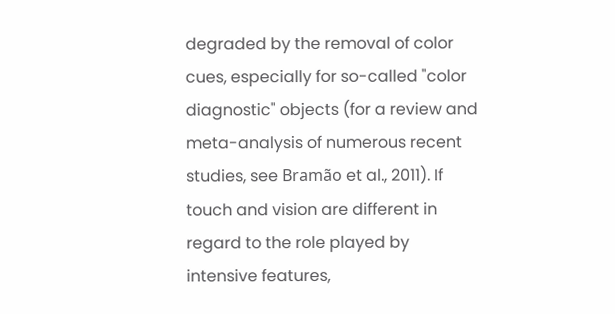degraded by the removal of color cues, especially for so-called "color diagnostic" objects (for a review and meta-analysis of numerous recent studies, see Bramão et al., 2011). If touch and vision are different in regard to the role played by intensive features,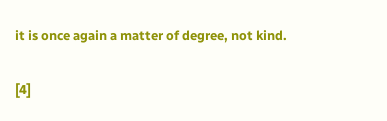it is once again a matter of degree, not kind.

[4]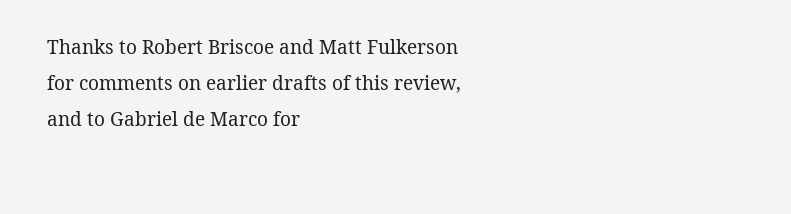Thanks to Robert Briscoe and Matt Fulkerson for comments on earlier drafts of this review, and to Gabriel de Marco for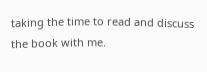taking the time to read and discuss the book with me.